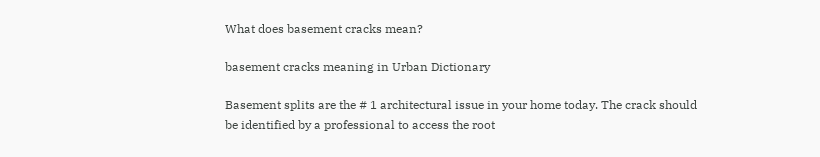What does basement cracks mean?

basement cracks meaning in Urban Dictionary

Basement splits are the # 1 architectural issue in your home today. The crack should be identified by a professional to access the root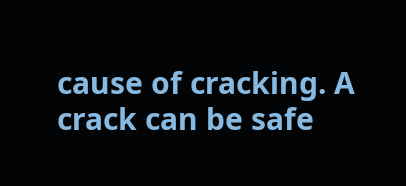cause of cracking. A crack can be safe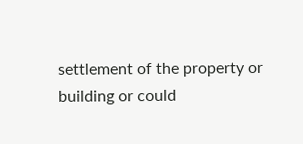settlement of the property or building or could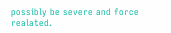possibly be severe and force realated.